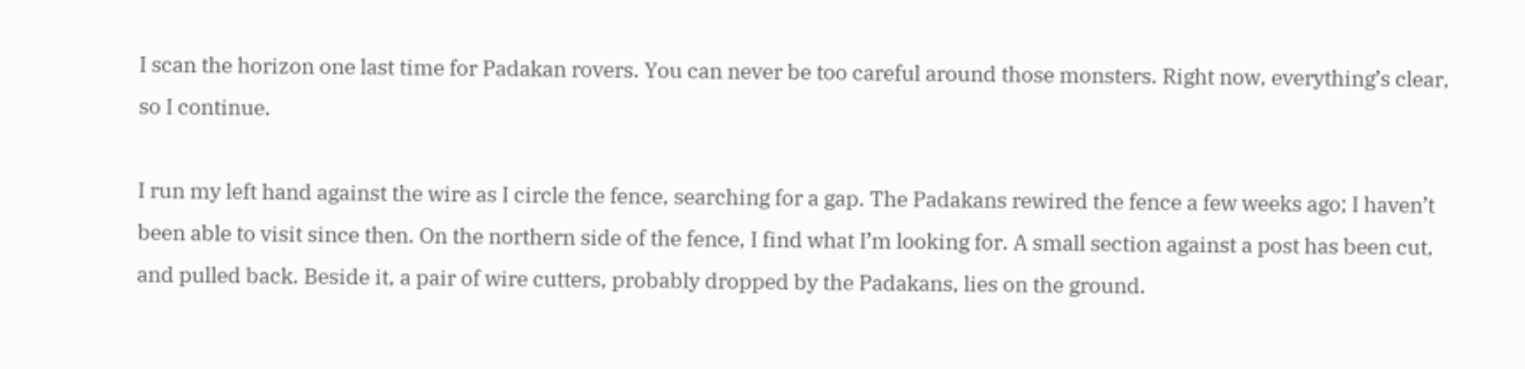I scan the horizon one last time for Padakan rovers. You can never be too careful around those monsters. Right now, everything’s clear, so I continue.

I run my left hand against the wire as I circle the fence, searching for a gap. The Padakans rewired the fence a few weeks ago; I haven’t been able to visit since then. On the northern side of the fence, I find what I’m looking for. A small section against a post has been cut, and pulled back. Beside it, a pair of wire cutters, probably dropped by the Padakans, lies on the ground.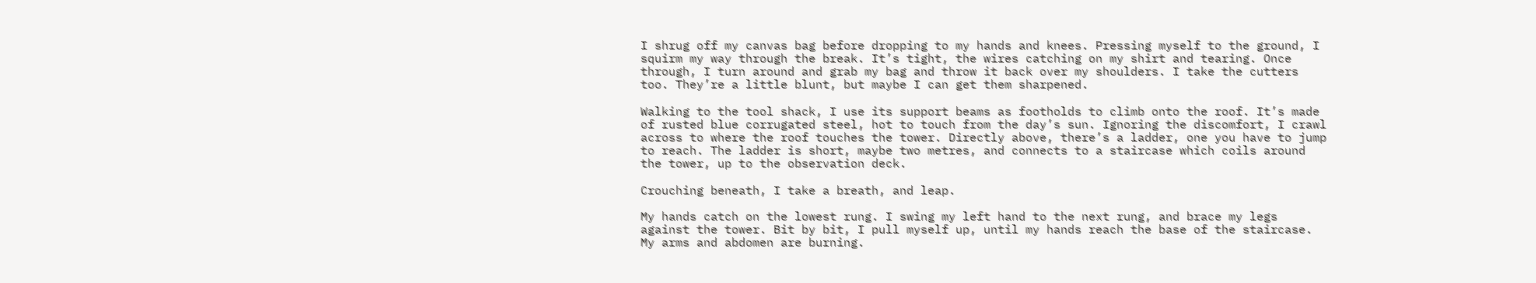I shrug off my canvas bag before dropping to my hands and knees. Pressing myself to the ground, I squirm my way through the break. It’s tight, the wires catching on my shirt and tearing. Once through, I turn around and grab my bag and throw it back over my shoulders. I take the cutters too. They’re a little blunt, but maybe I can get them sharpened.

Walking to the tool shack, I use its support beams as footholds to climb onto the roof. It’s made of rusted blue corrugated steel, hot to touch from the day’s sun. Ignoring the discomfort, I crawl across to where the roof touches the tower. Directly above, there’s a ladder, one you have to jump to reach. The ladder is short, maybe two metres, and connects to a staircase which coils around the tower, up to the observation deck.

Crouching beneath, I take a breath, and leap.

My hands catch on the lowest rung. I swing my left hand to the next rung, and brace my legs against the tower. Bit by bit, I pull myself up, until my hands reach the base of the staircase. My arms and abdomen are burning.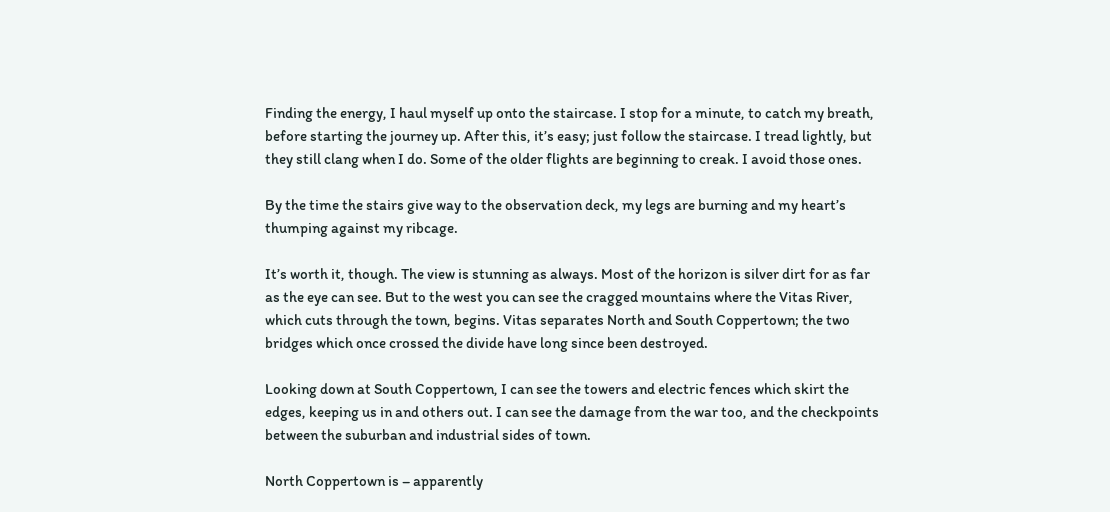Finding the energy, I haul myself up onto the staircase. I stop for a minute, to catch my breath, before starting the journey up. After this, it’s easy; just follow the staircase. I tread lightly, but they still clang when I do. Some of the older flights are beginning to creak. I avoid those ones.

By the time the stairs give way to the observation deck, my legs are burning and my heart’s thumping against my ribcage.

It’s worth it, though. The view is stunning as always. Most of the horizon is silver dirt for as far as the eye can see. But to the west you can see the cragged mountains where the Vitas River, which cuts through the town, begins. Vitas separates North and South Coppertown; the two bridges which once crossed the divide have long since been destroyed.

Looking down at South Coppertown, I can see the towers and electric fences which skirt the edges, keeping us in and others out. I can see the damage from the war too, and the checkpoints between the suburban and industrial sides of town.

North Coppertown is – apparently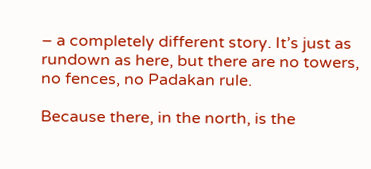– a completely different story. It’s just as rundown as here, but there are no towers, no fences, no Padakan rule.

Because there, in the north, is the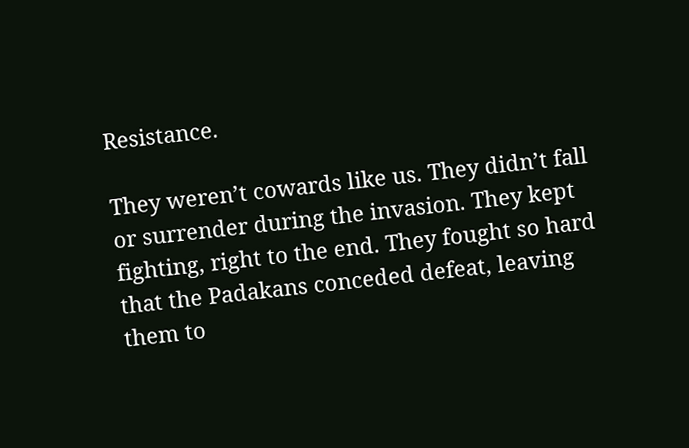Resistance.

They weren’t cowards like us. They didn’t fall or surrender during the invasion. They kept fighting, right to the end. They fought so hard that the Padakans conceded defeat, leaving them to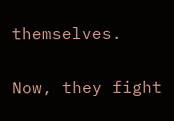themselves.

Now, they fight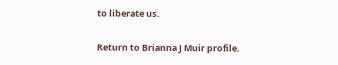to liberate us.

Return to Brianna J Muir profile.